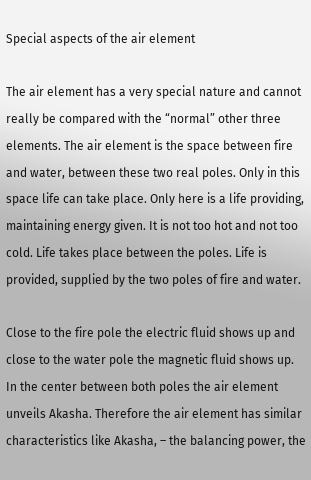Special aspects of the air element

The air element has a very special nature and cannot really be compared with the “normal” other three elements. The air element is the space between fire and water, between these two real poles. Only in this space life can take place. Only here is a life providing, maintaining energy given. It is not too hot and not too cold. Life takes place between the poles. Life is provided, supplied by the two poles of fire and water.

Close to the fire pole the electric fluid shows up and close to the water pole the magnetic fluid shows up. In the center between both poles the air element unveils Akasha. Therefore the air element has similar characteristics like Akasha, – the balancing power, the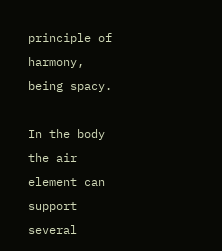principle of harmony, being spacy.

In the body the air element can support several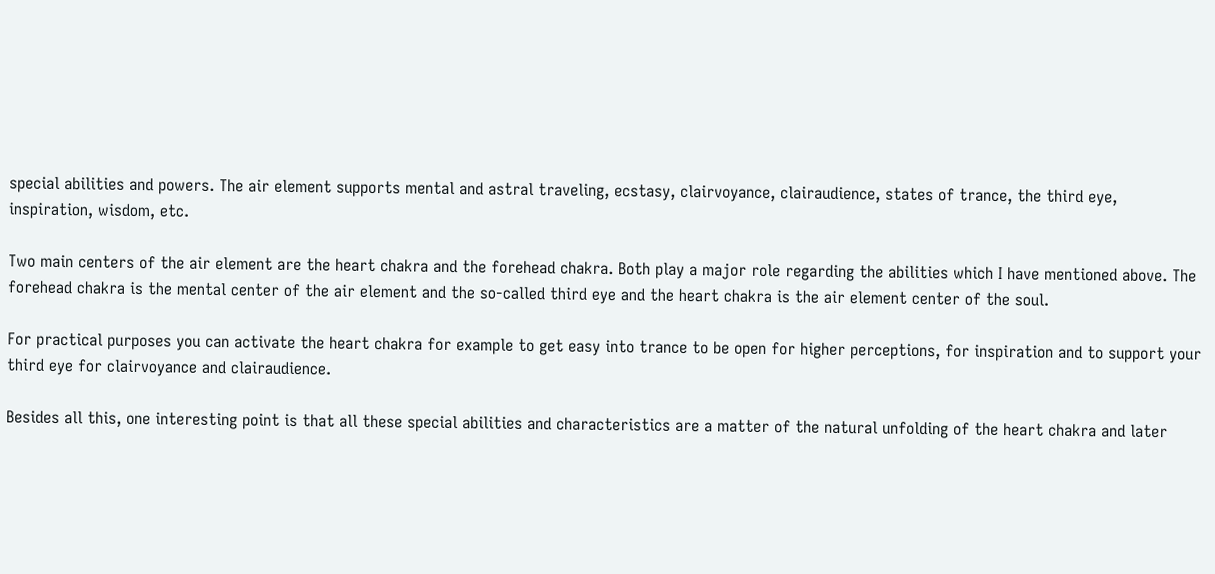special abilities and powers. The air element supports mental and astral traveling, ecstasy, clairvoyance, clairaudience, states of trance, the third eye, inspiration, wisdom, etc.

Two main centers of the air element are the heart chakra and the forehead chakra. Both play a major role regarding the abilities which I have mentioned above. The forehead chakra is the mental center of the air element and the so-called third eye and the heart chakra is the air element center of the soul.

For practical purposes you can activate the heart chakra for example to get easy into trance to be open for higher perceptions, for inspiration and to support your third eye for clairvoyance and clairaudience.

Besides all this, one interesting point is that all these special abilities and characteristics are a matter of the natural unfolding of the heart chakra and later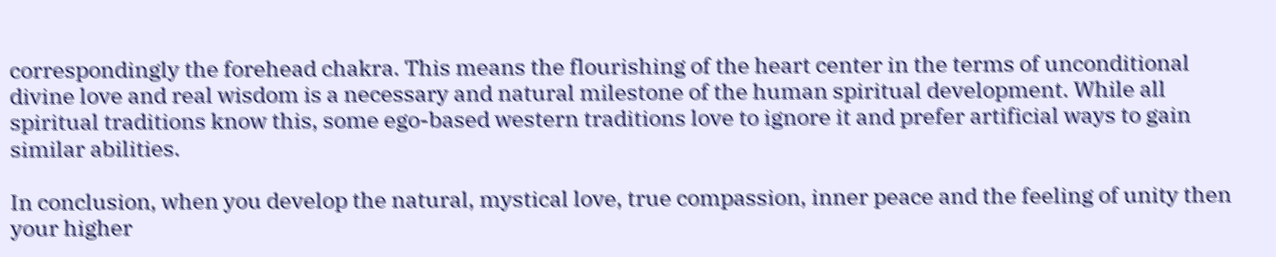correspondingly the forehead chakra. This means the flourishing of the heart center in the terms of unconditional divine love and real wisdom is a necessary and natural milestone of the human spiritual development. While all spiritual traditions know this, some ego-based western traditions love to ignore it and prefer artificial ways to gain similar abilities.

In conclusion, when you develop the natural, mystical love, true compassion, inner peace and the feeling of unity then your higher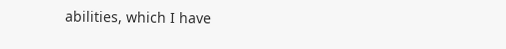abilities, which I have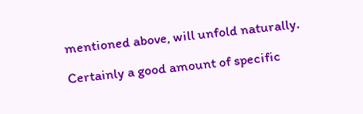mentioned above, will unfold naturally.

Certainly a good amount of specific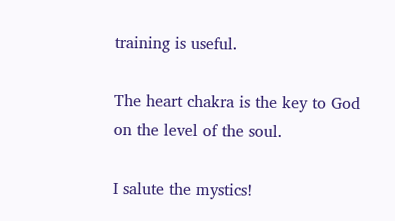training is useful.

The heart chakra is the key to God on the level of the soul.

I salute the mystics!